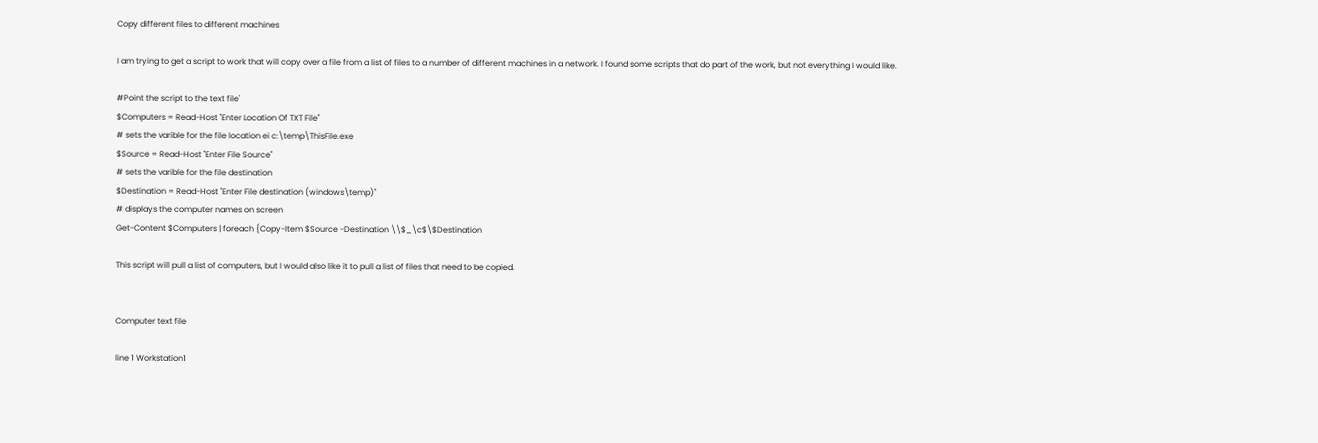Copy different files to different machines

I am trying to get a script to work that will copy over a file from a list of files to a number of different machines in a network. I found some scripts that do part of the work, but not everything I would like.

#Point the script to the text file'
$Computers = Read-Host "Enter Location Of TXT File"
# sets the varible for the file location ei c:\temp\ThisFile.exe
$Source = Read-Host "Enter File Source"
# sets the varible for the file destination
$Destination = Read-Host "Enter File destination (windows\temp)"
# displays the computer names on screen
Get-Content $Computers | foreach {Copy-Item $Source -Destination \\$_\c$\$Destination

This script will pull a list of computers, but I would also like it to pull a list of files that need to be copied.


Computer text file

line 1 Workstation1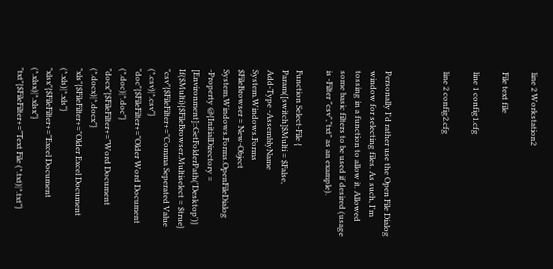line 2 Workstation2

File text file

line 1 config1.cfg

line 2 config2.cfg



Personally I'd rather use the Open File Dialog window for selecting files. As such, I'm tossing in a function to allow it. Allowed some basic filters to be used if desired (usage is -Filter "csv","txt" as an example).

Function Select-File {
Param([switch]$Multi = $False,
Add-Type -AssemblyName System.Windows.Forms
$FileBrowser = New-Object System.Windows.Forms.OpenFileDialog -Property @{InitialDirectory = [Environment]::GetFolderPath('Desktop')}
If($Multi){$FileBrowser.Multiselect = $true}
"csv"{$FileFilter+="Comma Seperated Value (*.csv)|*.csv"}
"doc"{$FileFilter+="Older Word Document (*.doc)|*.doc"}
"docx"{$FileFilter+="Word Document (*.docx)|*.docx"}
"xls"{$FileFilter+="Older Excel Document (*.xls)|*.xls"}
"xlsx"{$FileFilter+="Excel Document (*.xlsx)|*.xlsx"}
"txt"{$FileFilter+="Text File (*.txt)|*.txt"}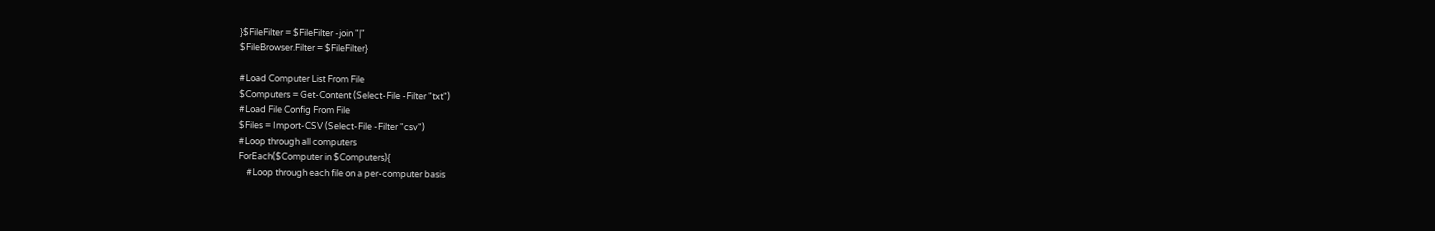}$FileFilter = $FileFilter -join "|"
$FileBrowser.Filter = $FileFilter}

#Load Computer List From File
$Computers = Get-Content (Select-File -Filter "txt")
#Load File Config From File
$Files = Import-CSV (Select-File -Filter "csv")
#Loop through all computers
ForEach($Computer in $Computers){
    #Loop through each file on a per-computer basis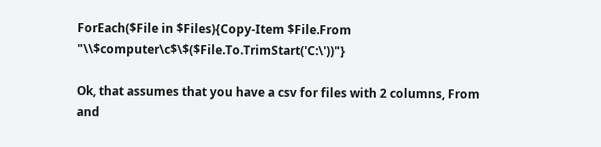ForEach($File in $Files){Copy-Item $File.From "\\$computer\c$\$($File.To.TrimStart('C:\'))"}

Ok, that assumes that you have a csv for files with 2 columns, From and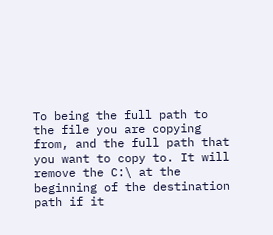To being the full path to the file you are copying from, and the full path that you want to copy to. It will remove the C:\ at the beginning of the destination path if it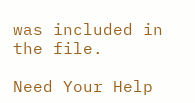was included in the file.

Need Your Help